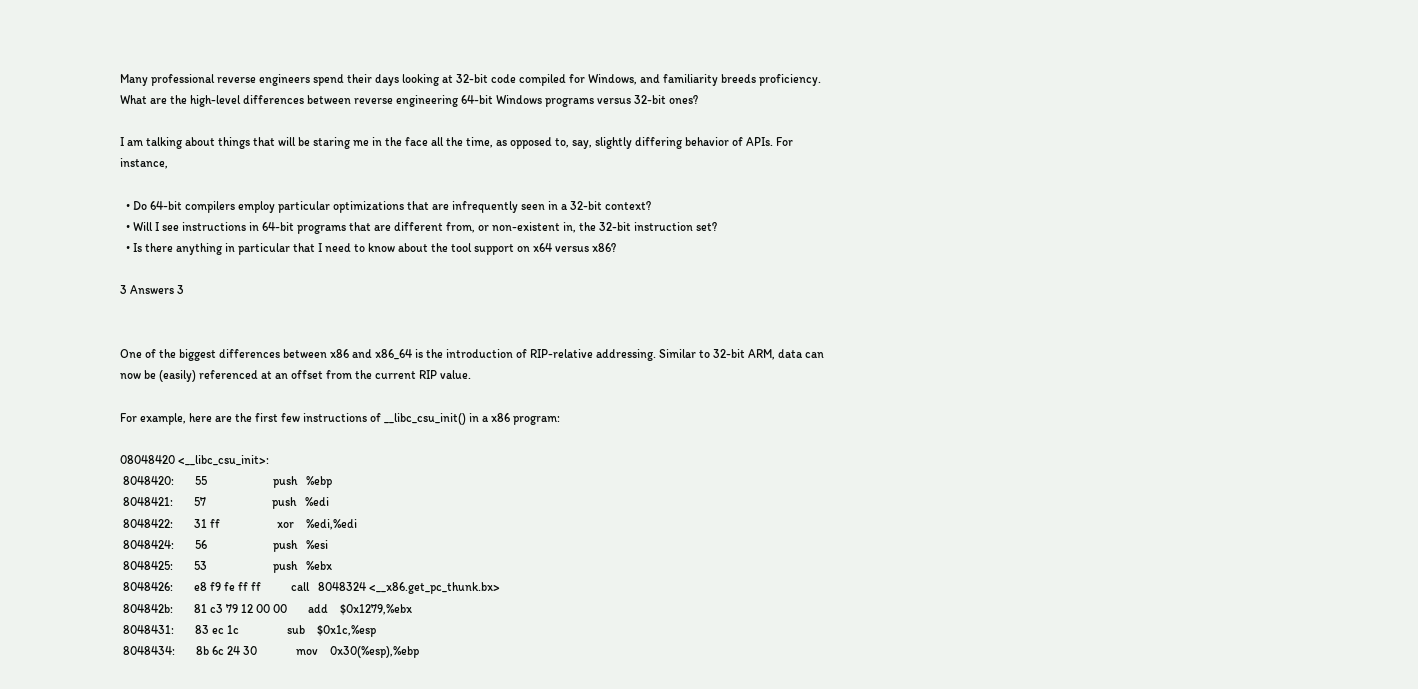Many professional reverse engineers spend their days looking at 32-bit code compiled for Windows, and familiarity breeds proficiency. What are the high-level differences between reverse engineering 64-bit Windows programs versus 32-bit ones?

I am talking about things that will be staring me in the face all the time, as opposed to, say, slightly differing behavior of APIs. For instance,

  • Do 64-bit compilers employ particular optimizations that are infrequently seen in a 32-bit context?
  • Will I see instructions in 64-bit programs that are different from, or non-existent in, the 32-bit instruction set?
  • Is there anything in particular that I need to know about the tool support on x64 versus x86?

3 Answers 3


One of the biggest differences between x86 and x86_64 is the introduction of RIP-relative addressing. Similar to 32-bit ARM, data can now be (easily) referenced at an offset from the current RIP value.

For example, here are the first few instructions of __libc_csu_init() in a x86 program:

08048420 <__libc_csu_init>:
 8048420:       55                      push   %ebp
 8048421:       57                      push   %edi
 8048422:       31 ff                   xor    %edi,%edi
 8048424:       56                      push   %esi
 8048425:       53                      push   %ebx
 8048426:       e8 f9 fe ff ff          call   8048324 <__x86.get_pc_thunk.bx>
 804842b:       81 c3 79 12 00 00       add    $0x1279,%ebx
 8048431:       83 ec 1c                sub    $0x1c,%esp
 8048434:       8b 6c 24 30             mov    0x30(%esp),%ebp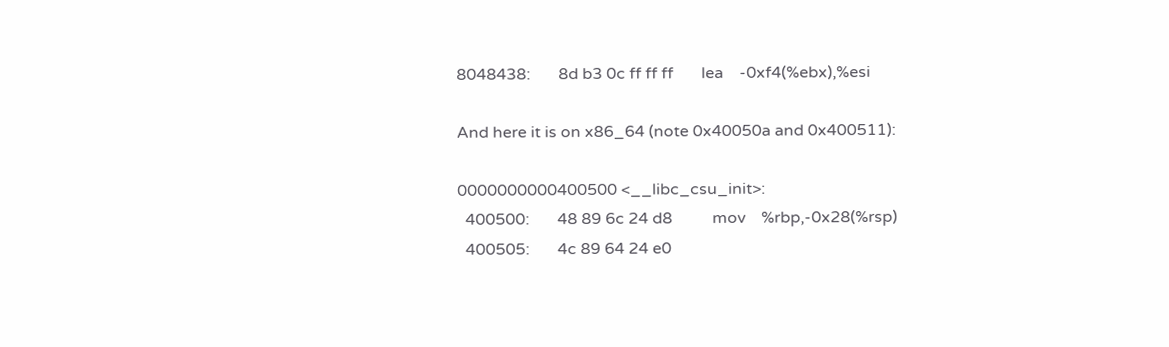8048438:       8d b3 0c ff ff ff       lea    -0xf4(%ebx),%esi

And here it is on x86_64 (note 0x40050a and 0x400511):

0000000000400500 <__libc_csu_init>:
  400500:       48 89 6c 24 d8          mov    %rbp,-0x28(%rsp)
  400505:       4c 89 64 24 e0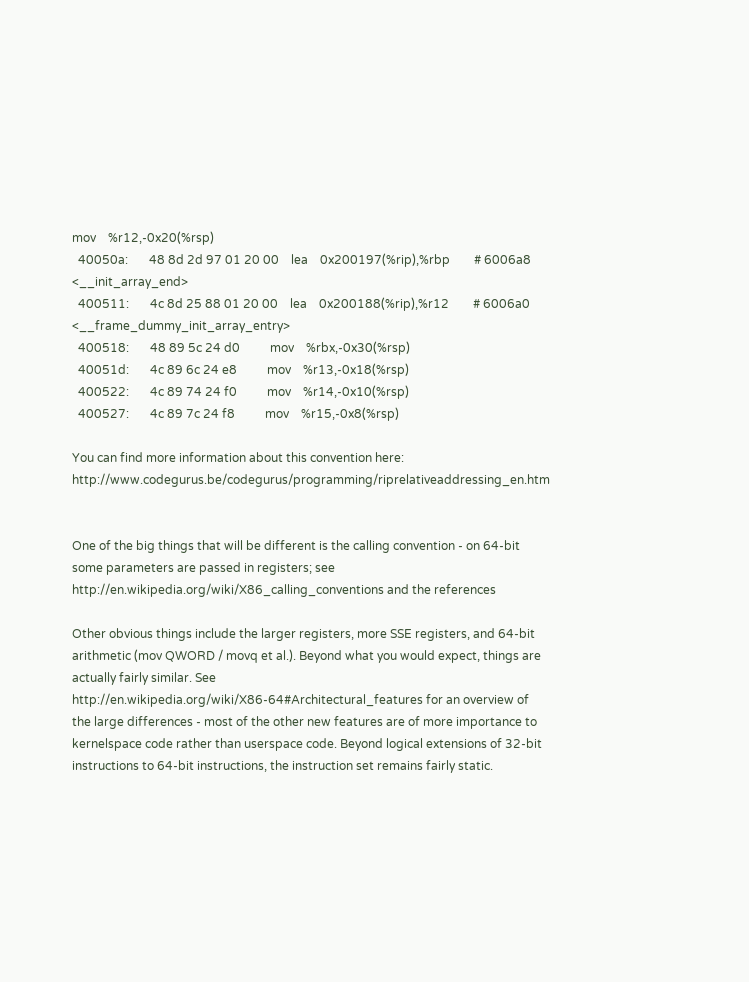mov    %r12,-0x20(%rsp)
  40050a:       48 8d 2d 97 01 20 00    lea    0x200197(%rip),%rbp        # 6006a8 <__init_array_end>
  400511:       4c 8d 25 88 01 20 00    lea    0x200188(%rip),%r12        # 6006a0 <__frame_dummy_init_array_entry>
  400518:       48 89 5c 24 d0          mov    %rbx,-0x30(%rsp)
  40051d:       4c 89 6c 24 e8          mov    %r13,-0x18(%rsp)
  400522:       4c 89 74 24 f0          mov    %r14,-0x10(%rsp)
  400527:       4c 89 7c 24 f8          mov    %r15,-0x8(%rsp)

You can find more information about this convention here: http://www.codegurus.be/codegurus/programming/riprelativeaddressing_en.htm


One of the big things that will be different is the calling convention - on 64-bit some parameters are passed in registers; see http://en.wikipedia.org/wiki/X86_calling_conventions and the references

Other obvious things include the larger registers, more SSE registers, and 64-bit arithmetic (mov QWORD / movq et al.). Beyond what you would expect, things are actually fairly similar. See http://en.wikipedia.org/wiki/X86-64#Architectural_features for an overview of the large differences - most of the other new features are of more importance to kernelspace code rather than userspace code. Beyond logical extensions of 32-bit instructions to 64-bit instructions, the instruction set remains fairly static.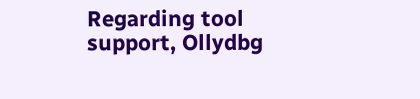Regarding tool support, Ollydbg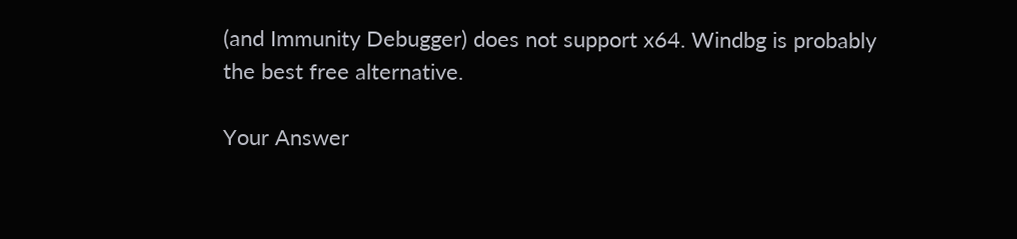(and Immunity Debugger) does not support x64. Windbg is probably the best free alternative.

Your Answer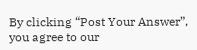By clicking “Post Your Answer”, you agree to our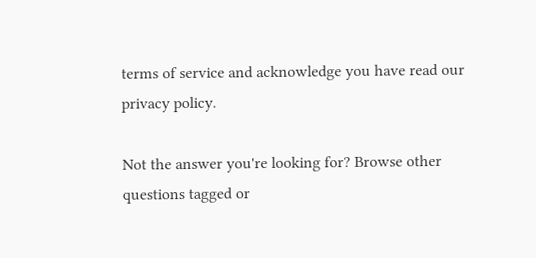terms of service and acknowledge you have read our privacy policy.

Not the answer you're looking for? Browse other questions tagged or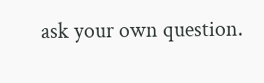ask your own question.